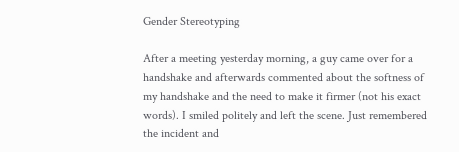Gender Stereotyping

After a meeting yesterday morning, a guy came over for a handshake and afterwards commented about the softness of my handshake and the need to make it firmer (not his exact words). I smiled politely and left the scene. Just remembered the incident and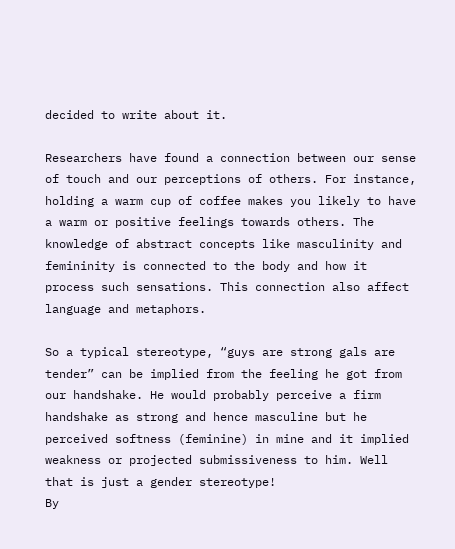decided to write about it.

Researchers have found a connection between our sense of touch and our perceptions of others. For instance, holding a warm cup of coffee makes you likely to have a warm or positive feelings towards others. The knowledge of abstract concepts like masculinity and femininity is connected to the body and how it process such sensations. This connection also affect language and metaphors.

So a typical stereotype, “guys are strong gals are tender” can be implied from the feeling he got from our handshake. He would probably perceive a firm handshake as strong and hence masculine but he perceived softness (feminine) in mine and it implied weakness or projected submissiveness to him. Well that is just a gender stereotype!
By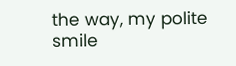the way, my polite smile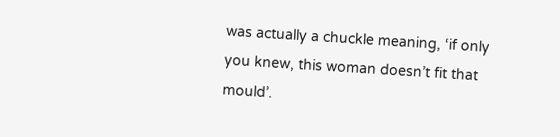was actually a chuckle meaning, ‘if only you knew, this woman doesn’t fit that mould’.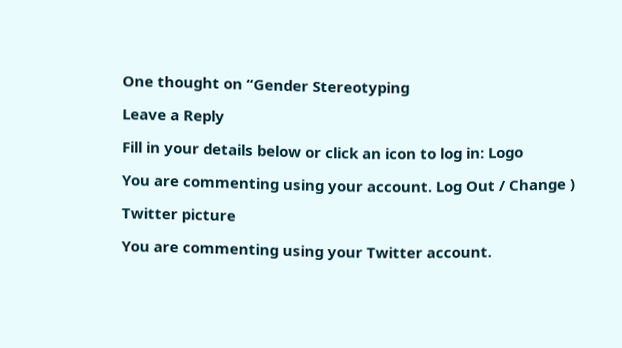One thought on “Gender Stereotyping

Leave a Reply

Fill in your details below or click an icon to log in: Logo

You are commenting using your account. Log Out / Change )

Twitter picture

You are commenting using your Twitter account.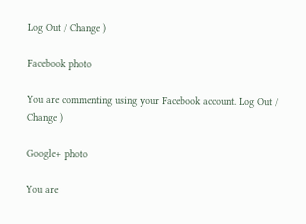Log Out / Change )

Facebook photo

You are commenting using your Facebook account. Log Out / Change )

Google+ photo

You are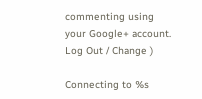commenting using your Google+ account. Log Out / Change )

Connecting to %s